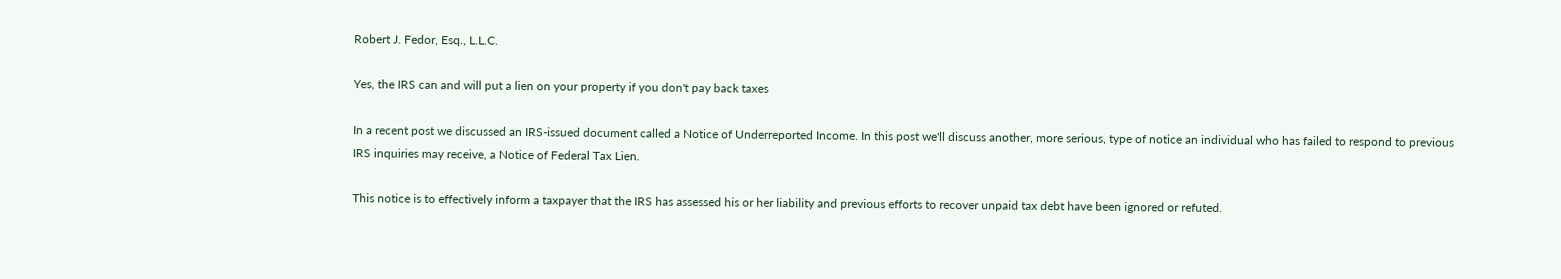Robert J. Fedor, Esq., L.L.C.

Yes, the IRS can and will put a lien on your property if you don't pay back taxes

In a recent post we discussed an IRS-issued document called a Notice of Underreported Income. In this post we'll discuss another, more serious, type of notice an individual who has failed to respond to previous IRS inquiries may receive, a Notice of Federal Tax Lien.

This notice is to effectively inform a taxpayer that the IRS has assessed his or her liability and previous efforts to recover unpaid tax debt have been ignored or refuted.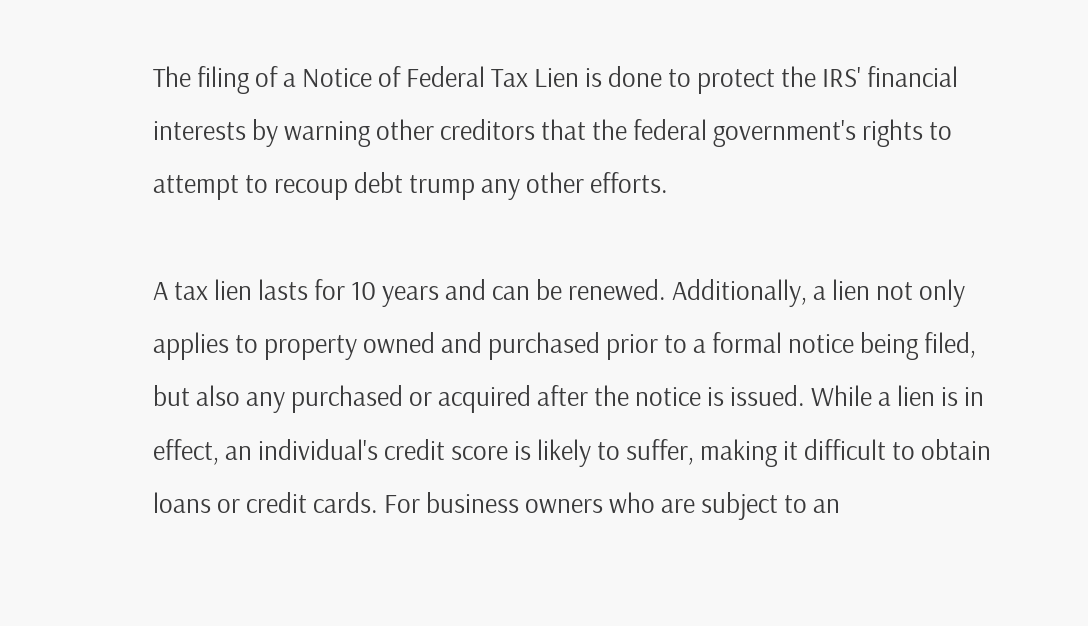The filing of a Notice of Federal Tax Lien is done to protect the IRS' financial interests by warning other creditors that the federal government's rights to attempt to recoup debt trump any other efforts.

A tax lien lasts for 10 years and can be renewed. Additionally, a lien not only applies to property owned and purchased prior to a formal notice being filed, but also any purchased or acquired after the notice is issued. While a lien is in effect, an individual's credit score is likely to suffer, making it difficult to obtain loans or credit cards. For business owners who are subject to an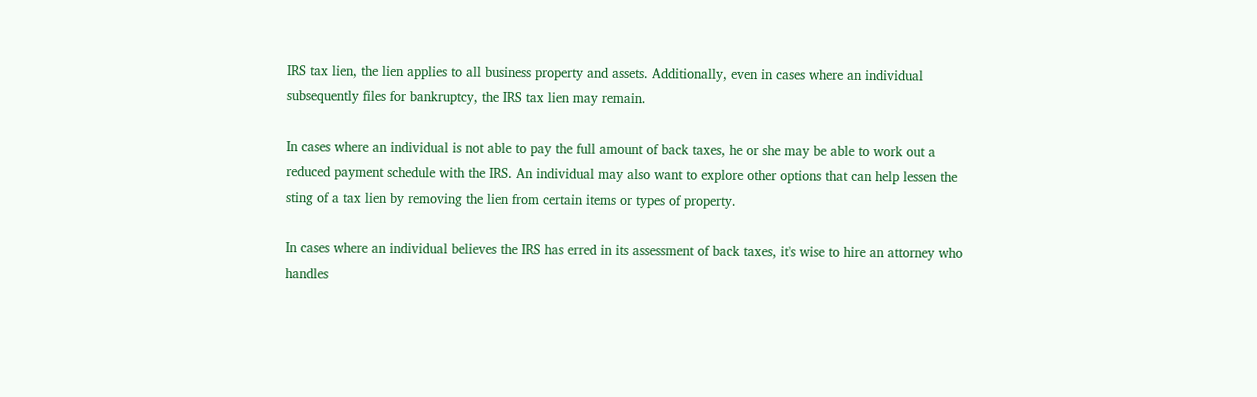IRS tax lien, the lien applies to all business property and assets. Additionally, even in cases where an individual subsequently files for bankruptcy, the IRS tax lien may remain.

In cases where an individual is not able to pay the full amount of back taxes, he or she may be able to work out a reduced payment schedule with the IRS. An individual may also want to explore other options that can help lessen the sting of a tax lien by removing the lien from certain items or types of property.

In cases where an individual believes the IRS has erred in its assessment of back taxes, it's wise to hire an attorney who handles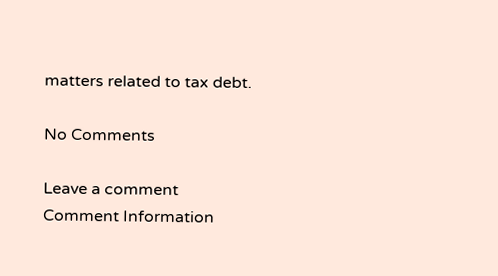matters related to tax debt.

No Comments

Leave a comment
Comment Information